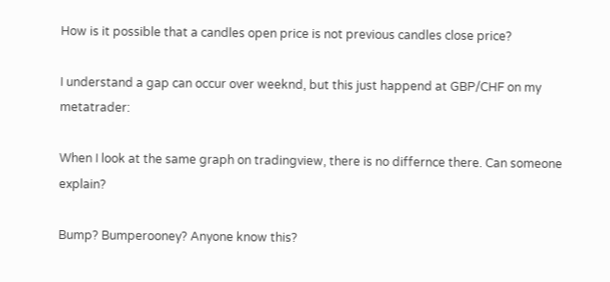How is it possible that a candles open price is not previous candles close price?

I understand a gap can occur over weeknd, but this just happend at GBP/CHF on my metatrader:

When I look at the same graph on tradingview, there is no differnce there. Can someone explain?

Bump? Bumperooney? Anyone know this?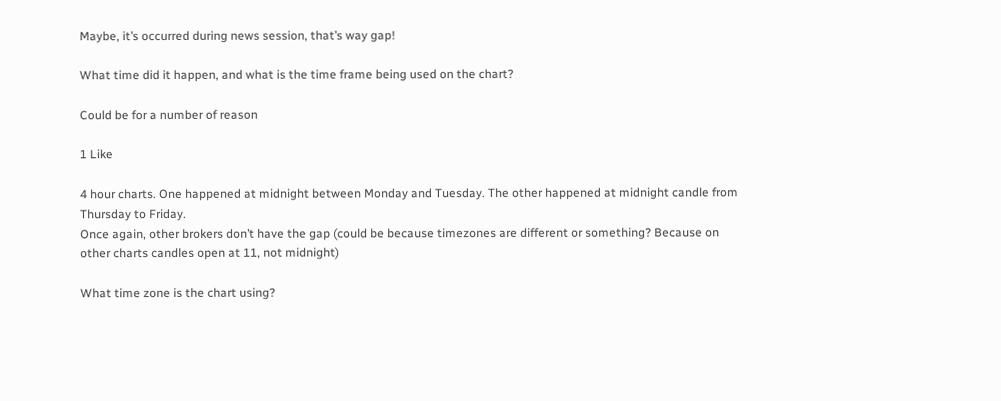Maybe, it’s occurred during news session, that’s way gap!

What time did it happen, and what is the time frame being used on the chart?

Could be for a number of reason

1 Like

4 hour charts. One happened at midnight between Monday and Tuesday. The other happened at midnight candle from Thursday to Friday.
Once again, other brokers don’t have the gap (could be because timezones are different or something? Because on other charts candles open at 11, not midnight)

What time zone is the chart using?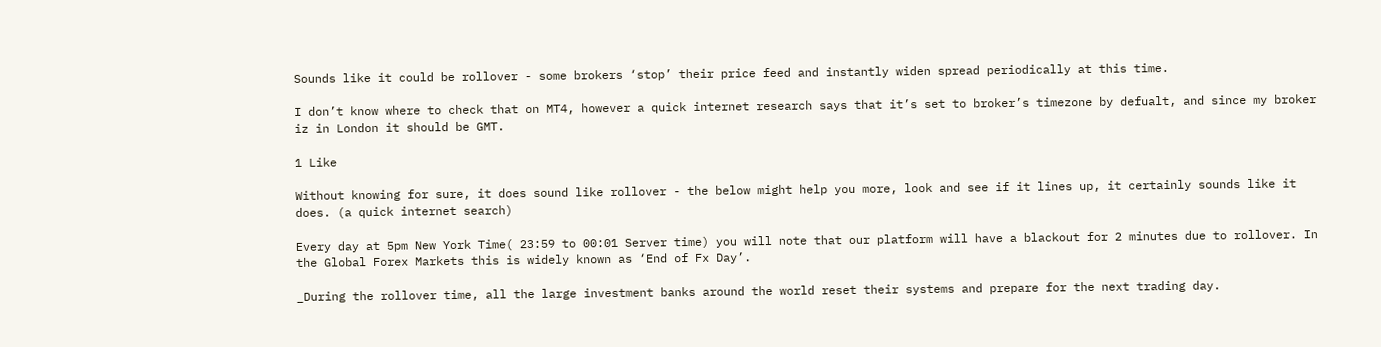Sounds like it could be rollover - some brokers ‘stop’ their price feed and instantly widen spread periodically at this time.

I don’t know where to check that on MT4, however a quick internet research says that it’s set to broker’s timezone by defualt, and since my broker iz in London it should be GMT.

1 Like

Without knowing for sure, it does sound like rollover - the below might help you more, look and see if it lines up, it certainly sounds like it does. (a quick internet search)

Every day at 5pm New York Time( 23:59 to 00:01 Server time) you will note that our platform will have a blackout for 2 minutes due to rollover. In the Global Forex Markets this is widely known as ‘End of Fx Day’.

_During the rollover time, all the large investment banks around the world reset their systems and prepare for the next trading day.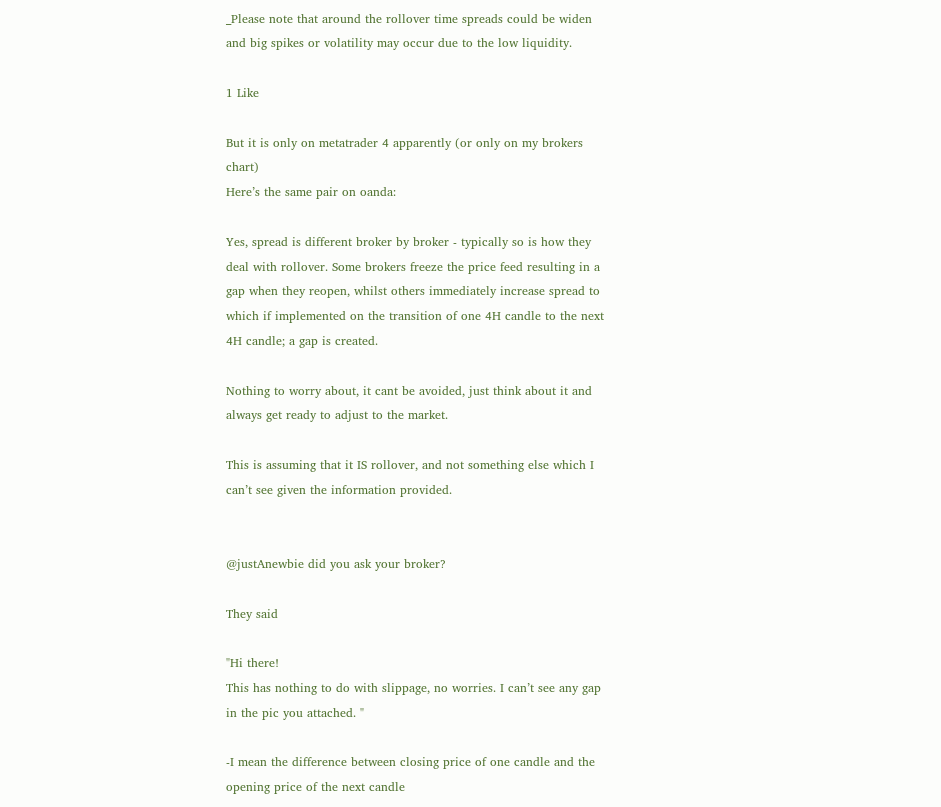_Please note that around the rollover time spreads could be widen and big spikes or volatility may occur due to the low liquidity.

1 Like

But it is only on metatrader 4 apparently (or only on my brokers chart)
Here’s the same pair on oanda:

Yes, spread is different broker by broker - typically so is how they deal with rollover. Some brokers freeze the price feed resulting in a gap when they reopen, whilst others immediately increase spread to which if implemented on the transition of one 4H candle to the next 4H candle; a gap is created.

Nothing to worry about, it cant be avoided, just think about it and always get ready to adjust to the market.

This is assuming that it IS rollover, and not something else which I can’t see given the information provided.


@justAnewbie did you ask your broker?

They said

"Hi there!
This has nothing to do with slippage, no worries. I can’t see any gap in the pic you attached. "

-I mean the difference between closing price of one candle and the opening price of the next candle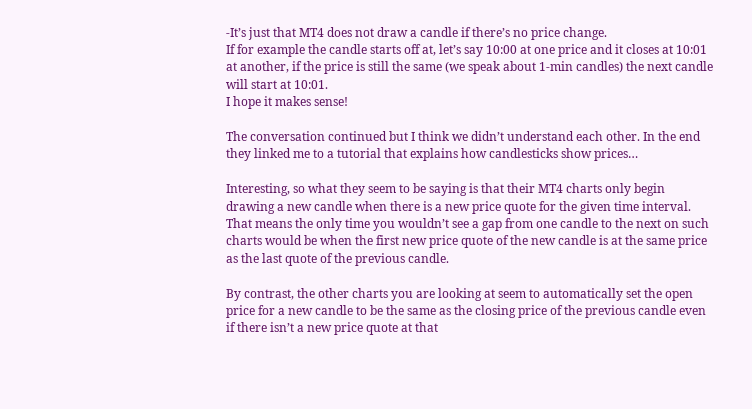-It’s just that MT4 does not draw a candle if there’s no price change.
If for example the candle starts off at, let’s say 10:00 at one price and it closes at 10:01 at another, if the price is still the same (we speak about 1-min candles) the next candle will start at 10:01.
I hope it makes sense!

The conversation continued but I think we didn’t understand each other. In the end they linked me to a tutorial that explains how candlesticks show prices…

Interesting, so what they seem to be saying is that their MT4 charts only begin drawing a new candle when there is a new price quote for the given time interval. That means the only time you wouldn’t see a gap from one candle to the next on such charts would be when the first new price quote of the new candle is at the same price as the last quote of the previous candle.

By contrast, the other charts you are looking at seem to automatically set the open price for a new candle to be the same as the closing price of the previous candle even if there isn’t a new price quote at that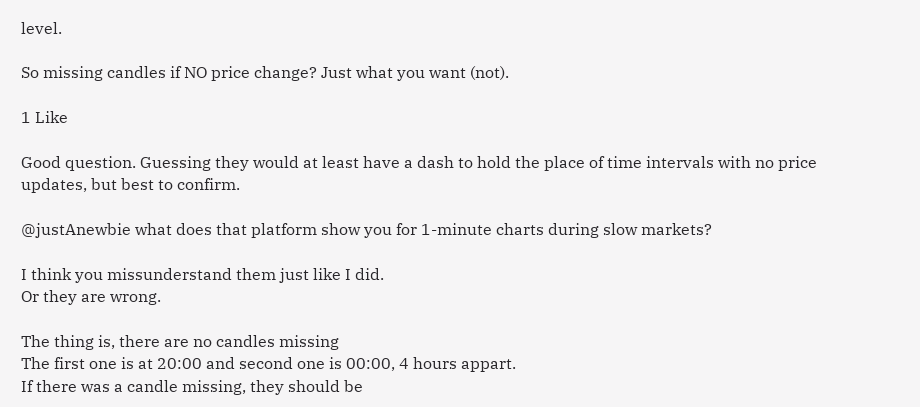level.

So missing candles if NO price change? Just what you want (not).

1 Like

Good question. Guessing they would at least have a dash to hold the place of time intervals with no price updates, but best to confirm.

@justAnewbie what does that platform show you for 1-minute charts during slow markets?

I think you missunderstand them just like I did.
Or they are wrong.

The thing is, there are no candles missing
The first one is at 20:00 and second one is 00:00, 4 hours appart.
If there was a candle missing, they should be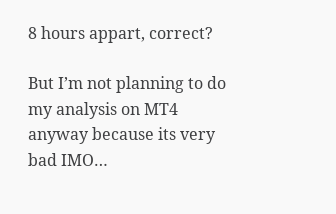8 hours appart, correct?

But I’m not planning to do my analysis on MT4 anyway because its very bad IMO…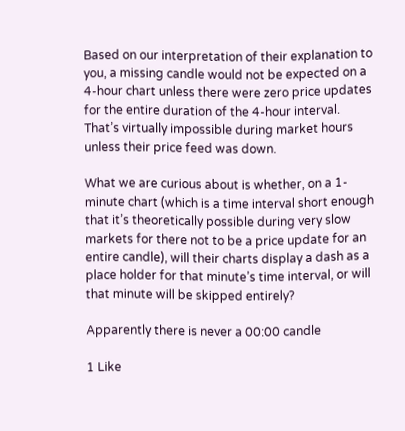Based on our interpretation of their explanation to you, a missing candle would not be expected on a 4-hour chart unless there were zero price updates for the entire duration of the 4-hour interval. That’s virtually impossible during market hours unless their price feed was down.

What we are curious about is whether, on a 1-minute chart (which is a time interval short enough that it’s theoretically possible during very slow markets for there not to be a price update for an entire candle), will their charts display a dash as a place holder for that minute’s time interval, or will that minute will be skipped entirely?

Apparently there is never a 00:00 candle

1 Like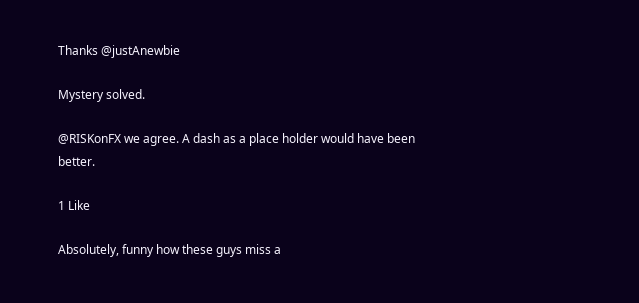Thanks @justAnewbie

Mystery solved.

@RISKonFX we agree. A dash as a place holder would have been better.

1 Like

Absolutely, funny how these guys miss a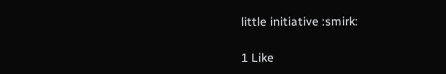little initiative :smirk:

1 Like